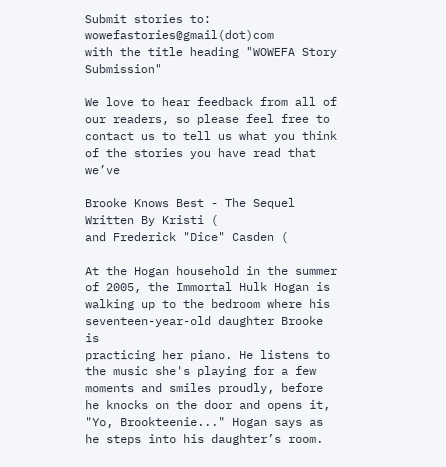Submit stories to: wowefastories@gmail(dot)com
with the title heading "WOWEFA Story Submission"

We love to hear feedback from all of our readers, so please feel free to
contact us to tell us what you think of the stories you have read that we’ve

Brooke Knows Best - The Sequel
Written By Kristi (
and Frederick "Dice" Casden (

At the Hogan household in the summer of 2005, the Immortal Hulk Hogan is
walking up to the bedroom where his seventeen-year-old daughter Brooke is
practicing her piano. He listens to the music she's playing for a few
moments and smiles proudly, before he knocks on the door and opens it,
"Yo, Brookteenie..." Hogan says as he steps into his daughter’s room.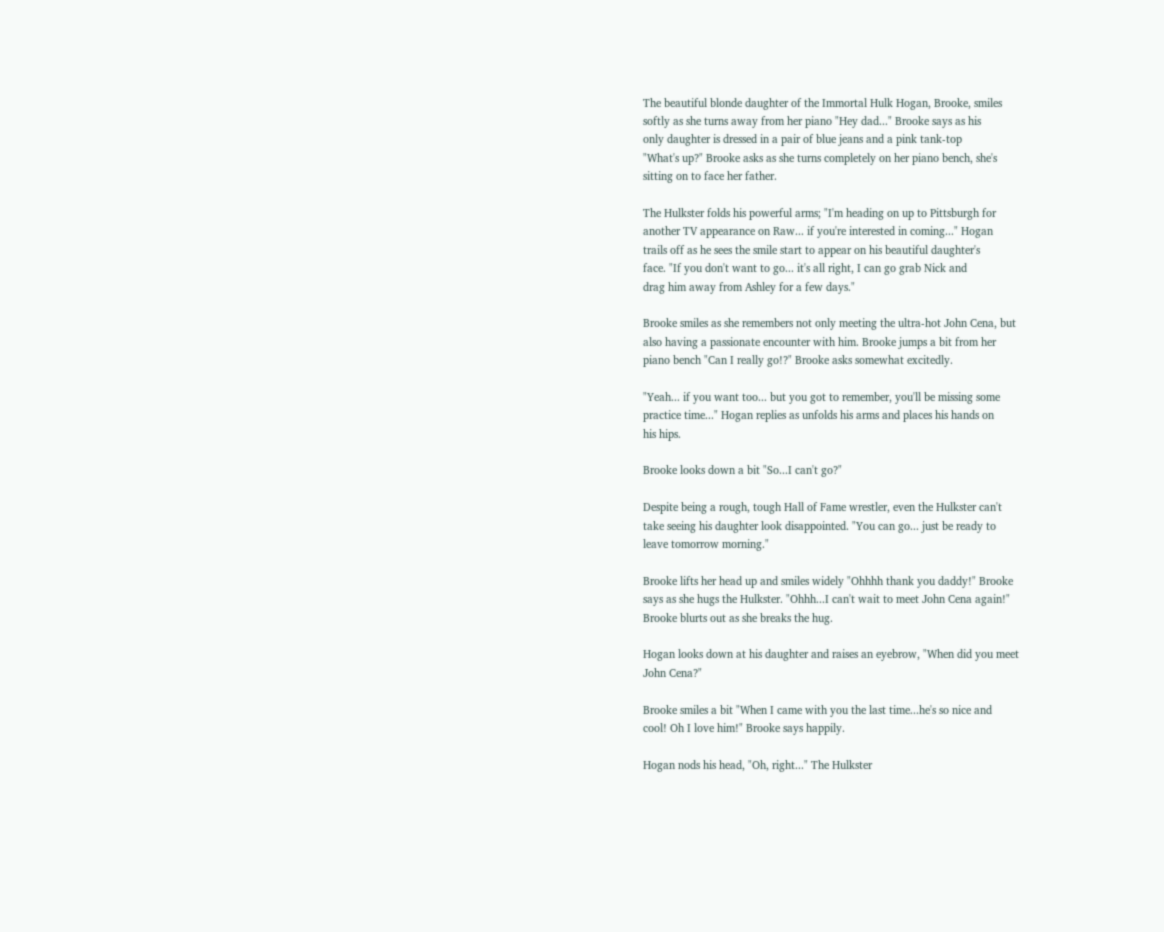The beautiful blonde daughter of the Immortal Hulk Hogan, Brooke, smiles
softly as she turns away from her piano "Hey dad..." Brooke says as his
only daughter is dressed in a pair of blue jeans and a pink tank-top
"What's up?" Brooke asks as she turns completely on her piano bench, she's
sitting on to face her father.

The Hulkster folds his powerful arms; "I'm heading on up to Pittsburgh for
another TV appearance on Raw... if you're interested in coming..." Hogan
trails off as he sees the smile start to appear on his beautiful daughter's
face. "If you don't want to go... it's all right, I can go grab Nick and
drag him away from Ashley for a few days."

Brooke smiles as she remembers not only meeting the ultra-hot John Cena, but
also having a passionate encounter with him. Brooke jumps a bit from her
piano bench "Can I really go!?" Brooke asks somewhat excitedly.

"Yeah... if you want too... but you got to remember, you'll be missing some
practice time..." Hogan replies as unfolds his arms and places his hands on
his hips.

Brooke looks down a bit "So...I can't go?"

Despite being a rough, tough Hall of Fame wrestler, even the Hulkster can't
take seeing his daughter look disappointed. "You can go... just be ready to
leave tomorrow morning."

Brooke lifts her head up and smiles widely "Ohhhh thank you daddy!" Brooke
says as she hugs the Hulkster. "Ohhh...I can't wait to meet John Cena again!"
Brooke blurts out as she breaks the hug.

Hogan looks down at his daughter and raises an eyebrow, "When did you meet
John Cena?"

Brooke smiles a bit "When I came with you the last time...he's so nice and
cool! Oh I love him!" Brooke says happily.

Hogan nods his head, "Oh, right..." The Hulkster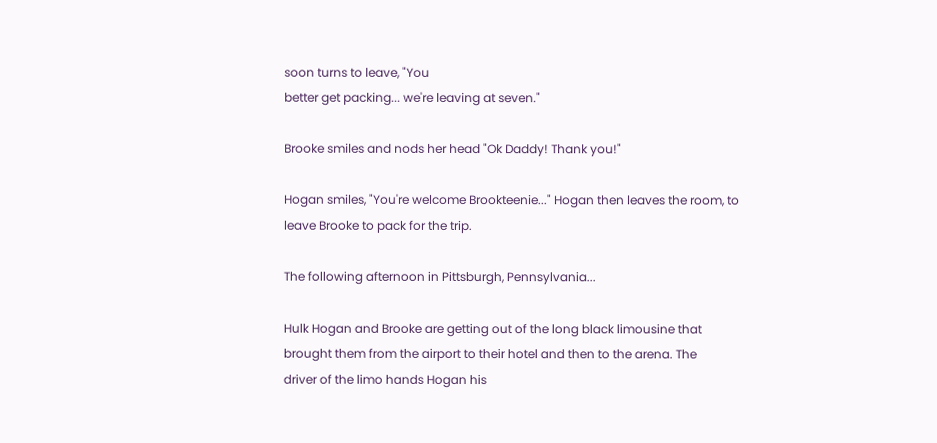soon turns to leave, "You
better get packing... we're leaving at seven."

Brooke smiles and nods her head "Ok Daddy! Thank you!"

Hogan smiles, "You're welcome Brookteenie..." Hogan then leaves the room, to
leave Brooke to pack for the trip.

The following afternoon in Pittsburgh, Pennsylvania...

Hulk Hogan and Brooke are getting out of the long black limousine that
brought them from the airport to their hotel and then to the arena. The
driver of the limo hands Hogan his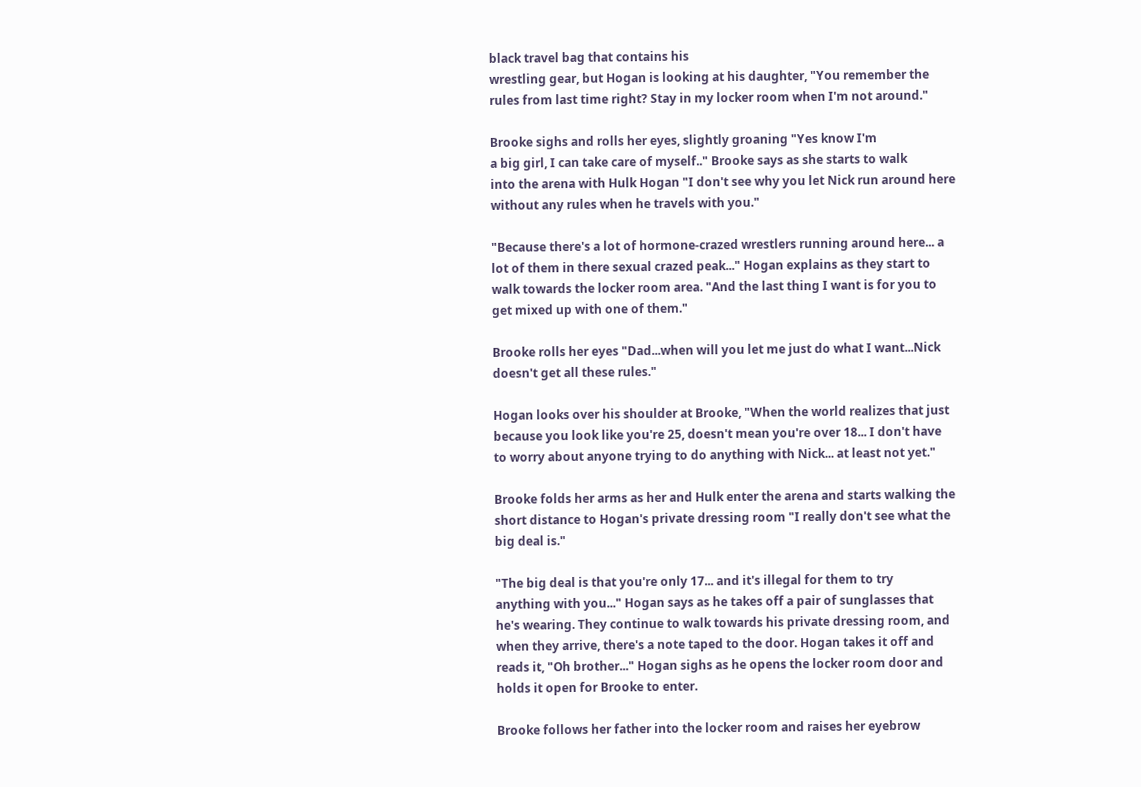black travel bag that contains his
wrestling gear, but Hogan is looking at his daughter, "You remember the
rules from last time right? Stay in my locker room when I'm not around."

Brooke sighs and rolls her eyes, slightly groaning "Yes know I'm
a big girl, I can take care of myself.." Brooke says as she starts to walk
into the arena with Hulk Hogan "I don't see why you let Nick run around here
without any rules when he travels with you."

"Because there's a lot of hormone-crazed wrestlers running around here... a
lot of them in there sexual crazed peak..." Hogan explains as they start to
walk towards the locker room area. "And the last thing I want is for you to
get mixed up with one of them."

Brooke rolls her eyes "Dad...when will you let me just do what I want...Nick
doesn't get all these rules."

Hogan looks over his shoulder at Brooke, "When the world realizes that just
because you look like you're 25, doesn't mean you're over 18... I don't have
to worry about anyone trying to do anything with Nick... at least not yet."

Brooke folds her arms as her and Hulk enter the arena and starts walking the
short distance to Hogan's private dressing room "I really don't see what the
big deal is."

"The big deal is that you're only 17... and it's illegal for them to try
anything with you..." Hogan says as he takes off a pair of sunglasses that
he's wearing. They continue to walk towards his private dressing room, and
when they arrive, there's a note taped to the door. Hogan takes it off and
reads it, "Oh brother..." Hogan sighs as he opens the locker room door and
holds it open for Brooke to enter.

Brooke follows her father into the locker room and raises her eyebrow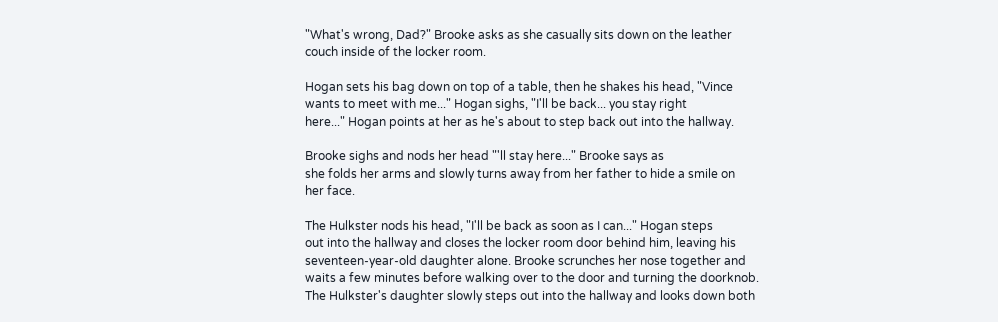"What's wrong, Dad?" Brooke asks as she casually sits down on the leather
couch inside of the locker room.

Hogan sets his bag down on top of a table, then he shakes his head, "Vince
wants to meet with me..." Hogan sighs, "I'll be back... you stay right
here..." Hogan points at her as he's about to step back out into the hallway.

Brooke sighs and nods her head "'ll stay here..." Brooke says as
she folds her arms and slowly turns away from her father to hide a smile on
her face.

The Hulkster nods his head, "I'll be back as soon as I can..." Hogan steps
out into the hallway and closes the locker room door behind him, leaving his
seventeen-year-old daughter alone. Brooke scrunches her nose together and
waits a few minutes before walking over to the door and turning the doorknob.
The Hulkster's daughter slowly steps out into the hallway and looks down both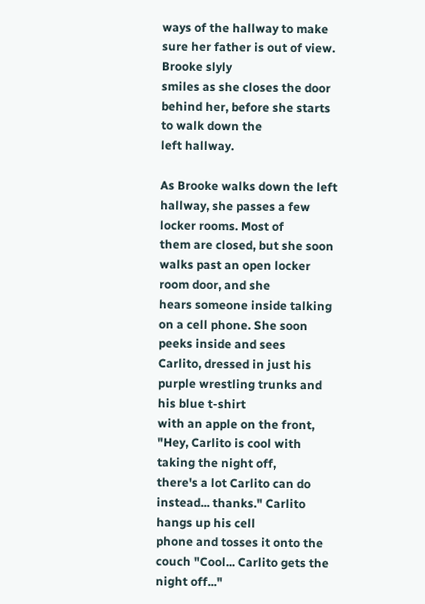ways of the hallway to make sure her father is out of view. Brooke slyly
smiles as she closes the door behind her, before she starts to walk down the
left hallway.

As Brooke walks down the left hallway, she passes a few locker rooms. Most of
them are closed, but she soon walks past an open locker room door, and she
hears someone inside talking on a cell phone. She soon peeks inside and sees
Carlito, dressed in just his purple wrestling trunks and his blue t-shirt
with an apple on the front, "Hey, Carlito is cool with taking the night off,
there's a lot Carlito can do instead... thanks." Carlito hangs up his cell
phone and tosses it onto the couch "Cool... Carlito gets the night off..."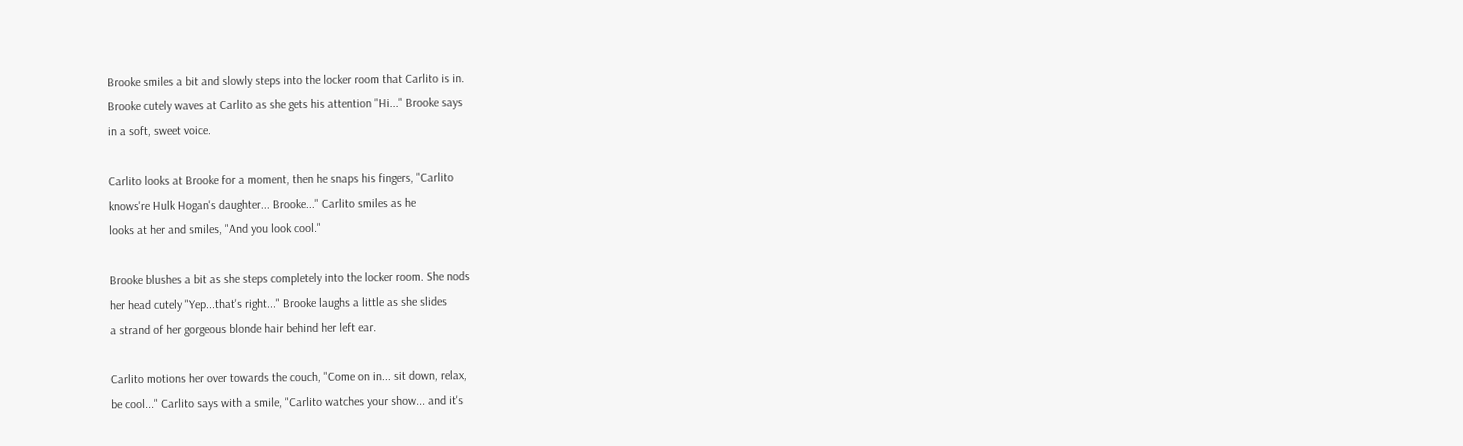Brooke smiles a bit and slowly steps into the locker room that Carlito is in.
Brooke cutely waves at Carlito as she gets his attention "Hi..." Brooke says
in a soft, sweet voice.

Carlito looks at Brooke for a moment, then he snaps his fingers, "Carlito
knows're Hulk Hogan's daughter... Brooke..." Carlito smiles as he
looks at her and smiles, "And you look cool."

Brooke blushes a bit as she steps completely into the locker room. She nods
her head cutely "Yep...that's right..." Brooke laughs a little as she slides
a strand of her gorgeous blonde hair behind her left ear.

Carlito motions her over towards the couch, "Come on in... sit down, relax,
be cool..." Carlito says with a smile, "Carlito watches your show... and it's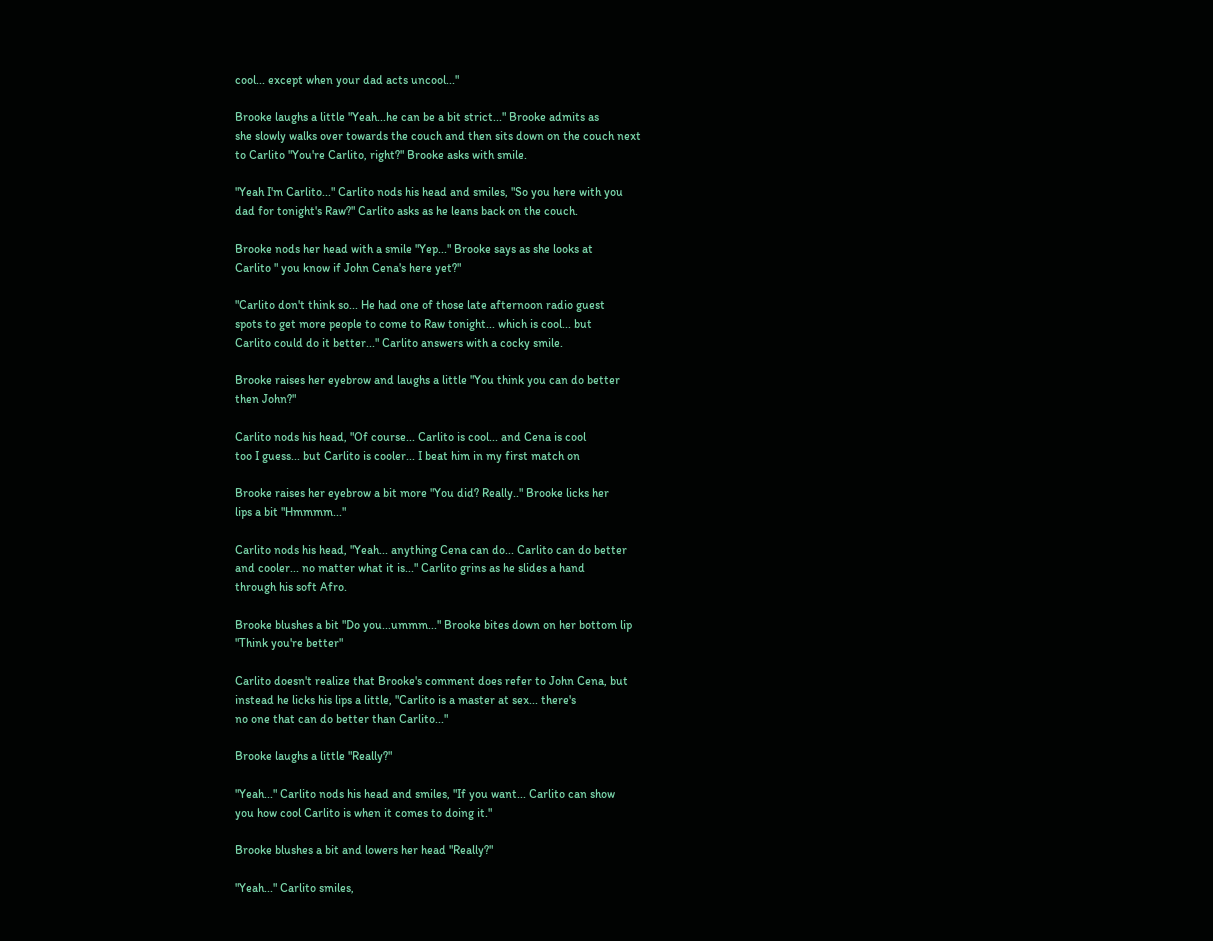cool... except when your dad acts uncool..."

Brooke laughs a little "Yeah...he can be a bit strict..." Brooke admits as
she slowly walks over towards the couch and then sits down on the couch next
to Carlito "You're Carlito, right?" Brooke asks with smile.

"Yeah I'm Carlito..." Carlito nods his head and smiles, "So you here with you
dad for tonight's Raw?" Carlito asks as he leans back on the couch.

Brooke nods her head with a smile "Yep..." Brooke says as she looks at
Carlito " you know if John Cena's here yet?"

"Carlito don't think so... He had one of those late afternoon radio guest
spots to get more people to come to Raw tonight... which is cool... but
Carlito could do it better..." Carlito answers with a cocky smile.

Brooke raises her eyebrow and laughs a little "You think you can do better
then John?"

Carlito nods his head, "Of course... Carlito is cool... and Cena is cool
too I guess... but Carlito is cooler... I beat him in my first match on

Brooke raises her eyebrow a bit more "You did? Really.." Brooke licks her
lips a bit "Hmmmm..."

Carlito nods his head, "Yeah... anything Cena can do... Carlito can do better
and cooler... no matter what it is..." Carlito grins as he slides a hand
through his soft Afro.

Brooke blushes a bit "Do you...ummm..." Brooke bites down on her bottom lip
"Think you're better"

Carlito doesn't realize that Brooke's comment does refer to John Cena, but
instead he licks his lips a little, "Carlito is a master at sex... there's
no one that can do better than Carlito..."

Brooke laughs a little "Really?"

"Yeah..." Carlito nods his head and smiles, "If you want... Carlito can show
you how cool Carlito is when it comes to doing it."

Brooke blushes a bit and lowers her head "Really?"

"Yeah..." Carlito smiles,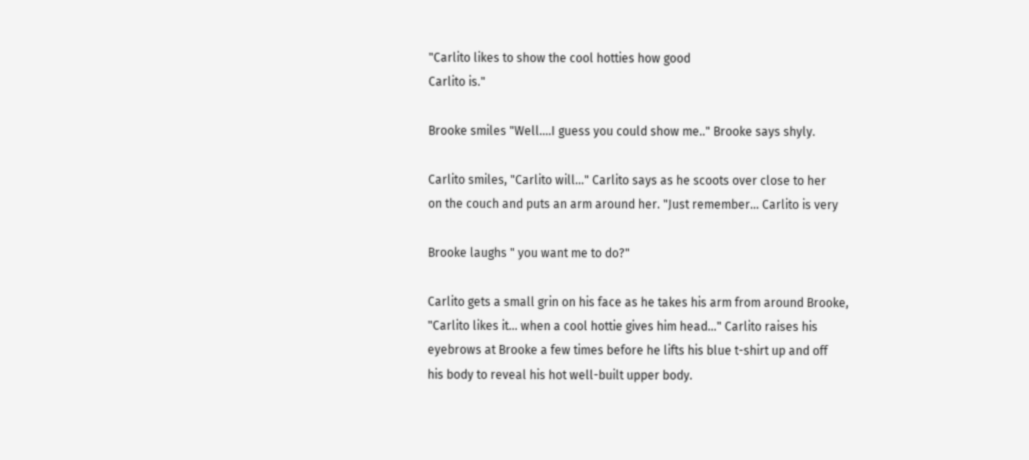"Carlito likes to show the cool hotties how good
Carlito is."

Brooke smiles "Well....I guess you could show me.." Brooke says shyly.

Carlito smiles, "Carlito will..." Carlito says as he scoots over close to her
on the couch and puts an arm around her. "Just remember... Carlito is very

Brooke laughs " you want me to do?"

Carlito gets a small grin on his face as he takes his arm from around Brooke,
"Carlito likes it... when a cool hottie gives him head..." Carlito raises his
eyebrows at Brooke a few times before he lifts his blue t-shirt up and off
his body to reveal his hot well-built upper body.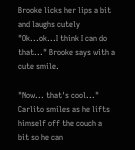Brooke licks her lips a bit and laughs cutely "Ok...ok...I think I can do
that..." Brooke says with a cute smile.

"Now... that's cool..." Carlito smiles as he lifts himself off the couch a
bit so he can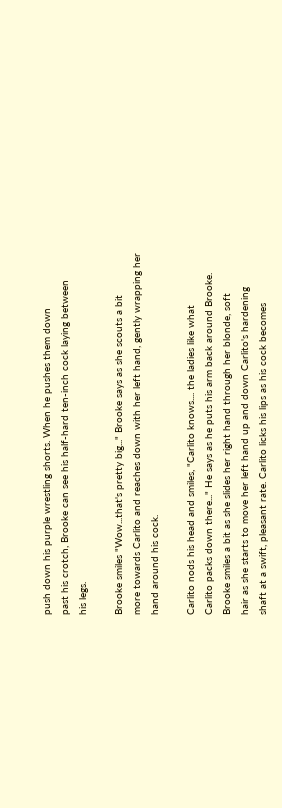push down his purple wrestling shorts. When he pushes them down
past his crotch, Brooke can see his half-hard ten-inch cock laying between
his legs.

Brooke smiles "Wow...that's pretty big..." Brooke says as she scouts a bit
more towards Carlito and reaches down with her left hand, gently wrapping her
hand around his cock.

Carlito nods his head and smiles, "Carlito knows.... the ladies like what
Carlito packs down there..." He says as he puts his arm back around Brooke.
Brooke smiles a bit as she slides her right hand through her blonde, soft
hair as she starts to move her left hand up and down Carlito's hardening
shaft at a swift, pleasant rate. Carlito licks his lips as his cock becomes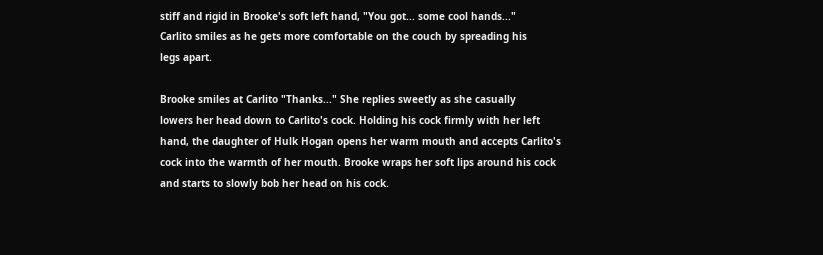stiff and rigid in Brooke's soft left hand, "You got... some cool hands..."
Carlito smiles as he gets more comfortable on the couch by spreading his
legs apart.

Brooke smiles at Carlito "Thanks..." She replies sweetly as she casually
lowers her head down to Carlito's cock. Holding his cock firmly with her left
hand, the daughter of Hulk Hogan opens her warm mouth and accepts Carlito's
cock into the warmth of her mouth. Brooke wraps her soft lips around his cock
and starts to slowly bob her head on his cock.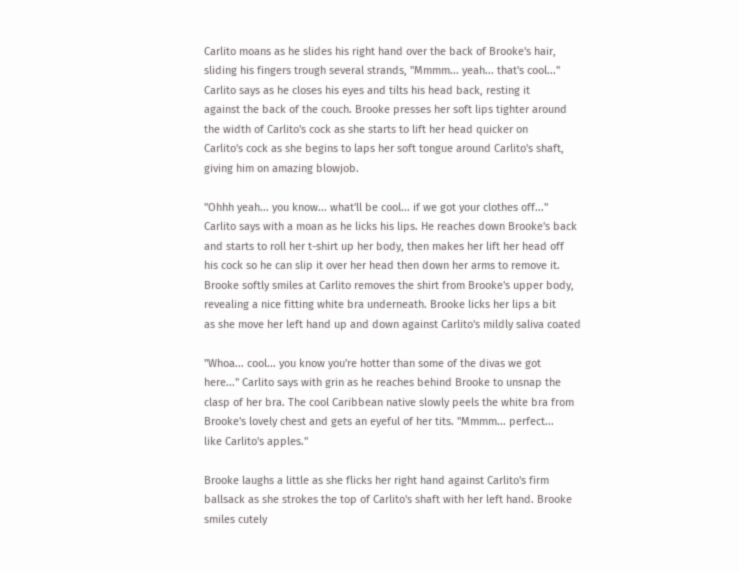Carlito moans as he slides his right hand over the back of Brooke's hair,
sliding his fingers trough several strands, "Mmmm... yeah... that's cool..."
Carlito says as he closes his eyes and tilts his head back, resting it
against the back of the couch. Brooke presses her soft lips tighter around
the width of Carlito's cock as she starts to lift her head quicker on
Carlito's cock as she begins to laps her soft tongue around Carlito's shaft,
giving him on amazing blowjob.

"Ohhh yeah... you know... what'll be cool... if we got your clothes off..."
Carlito says with a moan as he licks his lips. He reaches down Brooke's back
and starts to roll her t-shirt up her body, then makes her lift her head off
his cock so he can slip it over her head then down her arms to remove it.
Brooke softly smiles at Carlito removes the shirt from Brooke's upper body,
revealing a nice fitting white bra underneath. Brooke licks her lips a bit
as she move her left hand up and down against Carlito's mildly saliva coated

"Whoa... cool... you know you're hotter than some of the divas we got
here..." Carlito says with grin as he reaches behind Brooke to unsnap the
clasp of her bra. The cool Caribbean native slowly peels the white bra from
Brooke's lovely chest and gets an eyeful of her tits. "Mmmm... perfect...
like Carlito's apples."

Brooke laughs a little as she flicks her right hand against Carlito's firm
ballsack as she strokes the top of Carlito's shaft with her left hand. Brooke
smiles cutely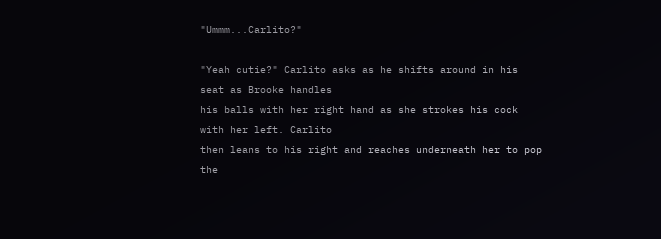"Ummm...Carlito?"

"Yeah cutie?" Carlito asks as he shifts around in his seat as Brooke handles
his balls with her right hand as she strokes his cock with her left. Carlito
then leans to his right and reaches underneath her to pop the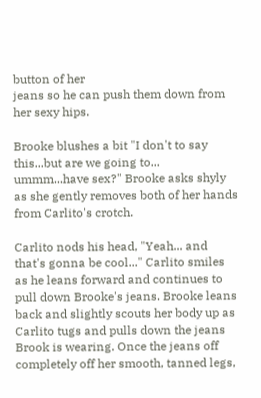button of her
jeans so he can push them down from her sexy hips.

Brooke blushes a bit "I don't to say this...but are we going to...
ummm...have sex?" Brooke asks shyly as she gently removes both of her hands
from Carlito's crotch.

Carlito nods his head, "Yeah... and that's gonna be cool..." Carlito smiles
as he leans forward and continues to pull down Brooke's jeans. Brooke leans
back and slightly scouts her body up as Carlito tugs and pulls down the jeans
Brook is wearing. Once the jeans off completely off her smooth, tanned legs,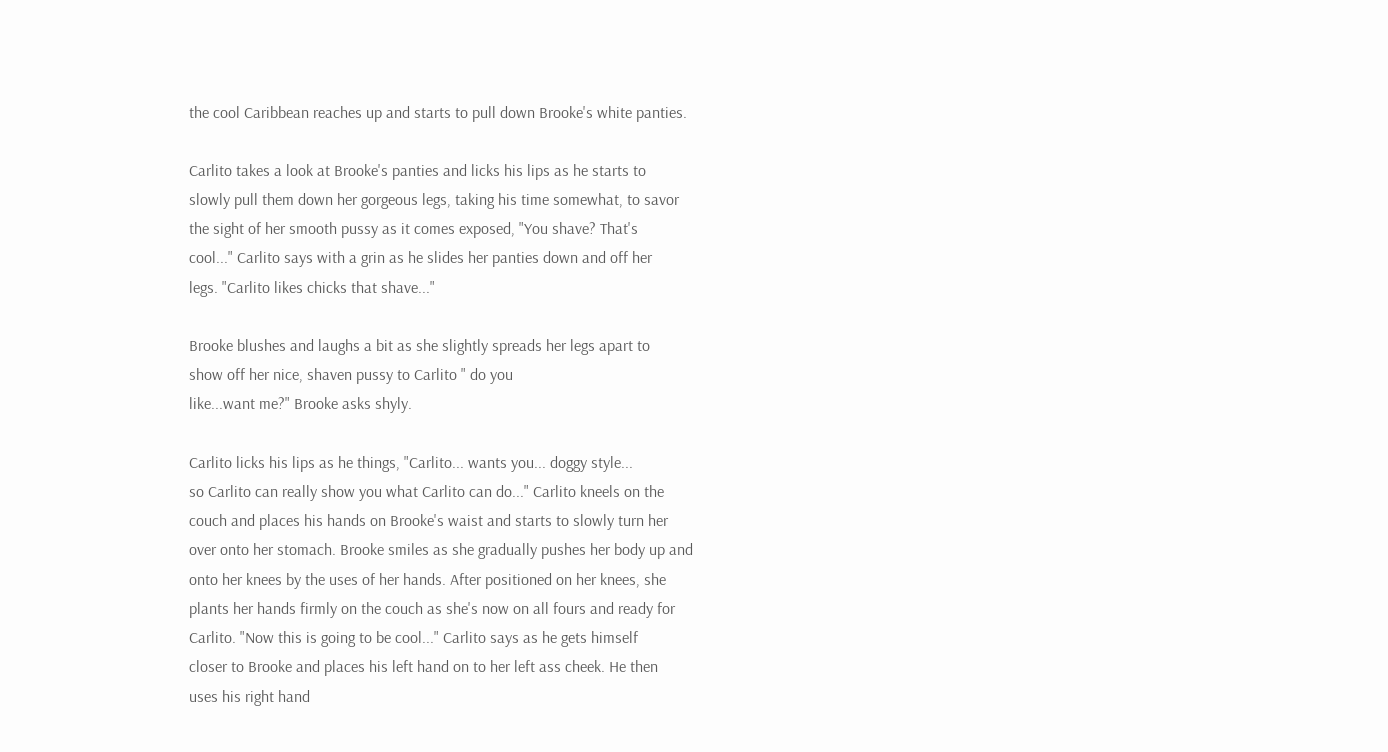the cool Caribbean reaches up and starts to pull down Brooke's white panties.

Carlito takes a look at Brooke's panties and licks his lips as he starts to
slowly pull them down her gorgeous legs, taking his time somewhat, to savor
the sight of her smooth pussy as it comes exposed, "You shave? That's
cool..." Carlito says with a grin as he slides her panties down and off her
legs. "Carlito likes chicks that shave..."

Brooke blushes and laughs a bit as she slightly spreads her legs apart to
show off her nice, shaven pussy to Carlito " do you
like...want me?" Brooke asks shyly.

Carlito licks his lips as he things, "Carlito... wants you... doggy style...
so Carlito can really show you what Carlito can do..." Carlito kneels on the
couch and places his hands on Brooke's waist and starts to slowly turn her
over onto her stomach. Brooke smiles as she gradually pushes her body up and
onto her knees by the uses of her hands. After positioned on her knees, she
plants her hands firmly on the couch as she's now on all fours and ready for
Carlito. "Now this is going to be cool..." Carlito says as he gets himself
closer to Brooke and places his left hand on to her left ass cheek. He then
uses his right hand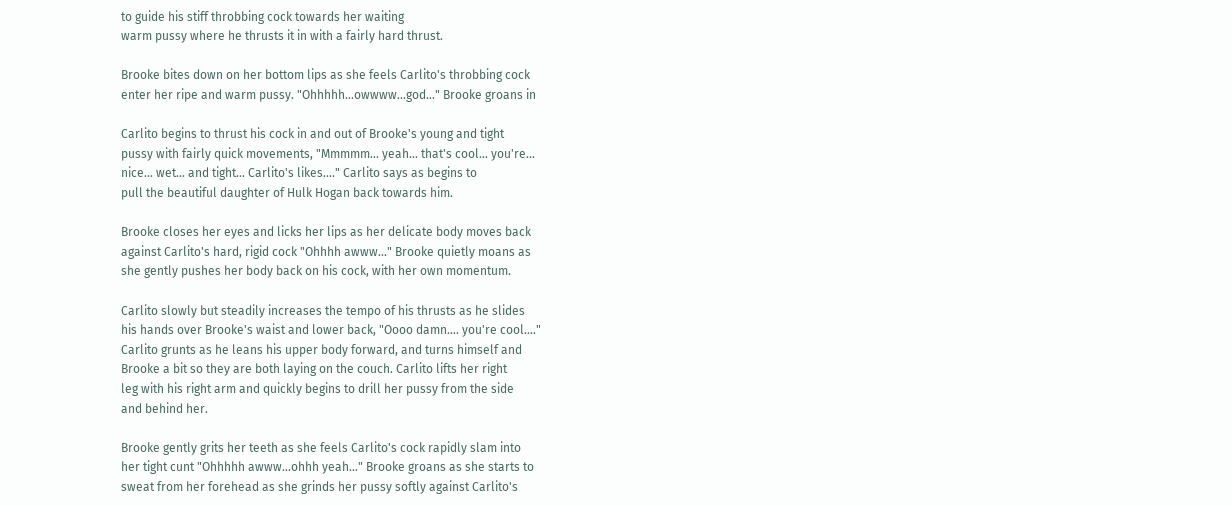to guide his stiff throbbing cock towards her waiting
warm pussy where he thrusts it in with a fairly hard thrust.

Brooke bites down on her bottom lips as she feels Carlito's throbbing cock
enter her ripe and warm pussy. "Ohhhhh...owwww...god..." Brooke groans in

Carlito begins to thrust his cock in and out of Brooke's young and tight
pussy with fairly quick movements, "Mmmmm... yeah... that's cool... you're...
nice... wet... and tight... Carlito's likes...." Carlito says as begins to
pull the beautiful daughter of Hulk Hogan back towards him.

Brooke closes her eyes and licks her lips as her delicate body moves back
against Carlito's hard, rigid cock "Ohhhh awww..." Brooke quietly moans as
she gently pushes her body back on his cock, with her own momentum.

Carlito slowly but steadily increases the tempo of his thrusts as he slides
his hands over Brooke's waist and lower back, "Oooo damn.... you're cool...."
Carlito grunts as he leans his upper body forward, and turns himself and
Brooke a bit so they are both laying on the couch. Carlito lifts her right
leg with his right arm and quickly begins to drill her pussy from the side
and behind her.

Brooke gently grits her teeth as she feels Carlito's cock rapidly slam into
her tight cunt "Ohhhhh awww...ohhh yeah..." Brooke groans as she starts to
sweat from her forehead as she grinds her pussy softly against Carlito's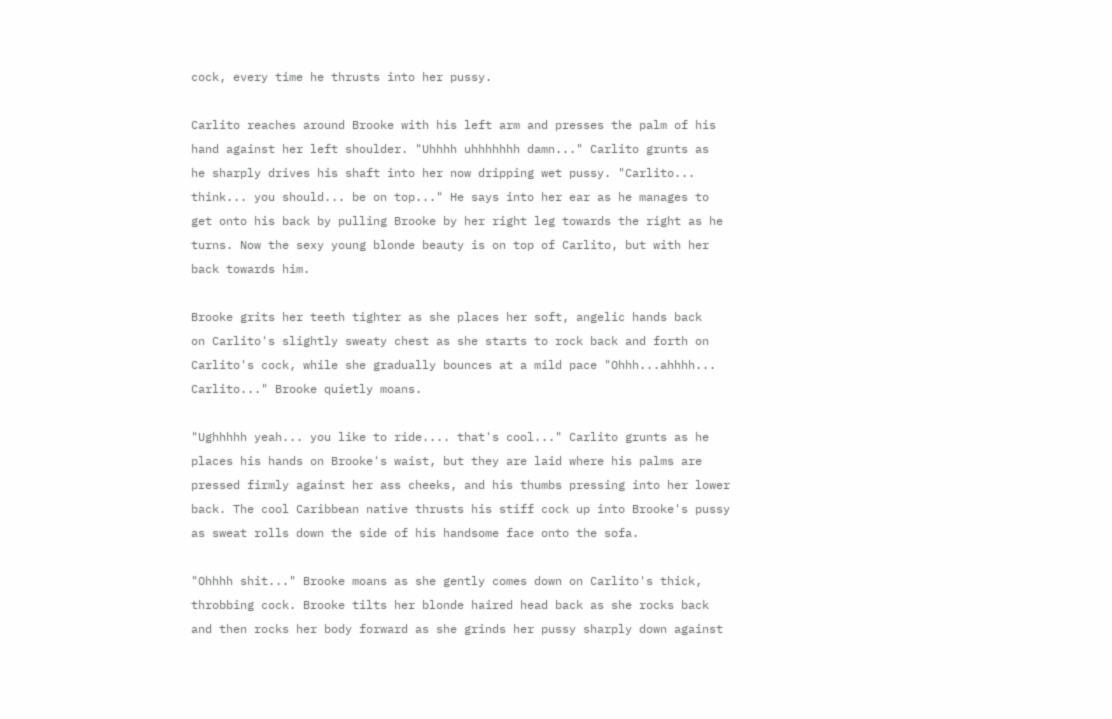cock, every time he thrusts into her pussy.

Carlito reaches around Brooke with his left arm and presses the palm of his
hand against her left shoulder. "Uhhhh uhhhhhhh damn..." Carlito grunts as
he sharply drives his shaft into her now dripping wet pussy. "Carlito...
think... you should... be on top..." He says into her ear as he manages to
get onto his back by pulling Brooke by her right leg towards the right as he
turns. Now the sexy young blonde beauty is on top of Carlito, but with her
back towards him.

Brooke grits her teeth tighter as she places her soft, angelic hands back
on Carlito's slightly sweaty chest as she starts to rock back and forth on
Carlito's cock, while she gradually bounces at a mild pace "Ohhh...ahhhh...
Carlito..." Brooke quietly moans.

"Ughhhhh yeah... you like to ride.... that's cool..." Carlito grunts as he
places his hands on Brooke's waist, but they are laid where his palms are
pressed firmly against her ass cheeks, and his thumbs pressing into her lower
back. The cool Caribbean native thrusts his stiff cock up into Brooke's pussy
as sweat rolls down the side of his handsome face onto the sofa.

"Ohhhh shit..." Brooke moans as she gently comes down on Carlito's thick,
throbbing cock. Brooke tilts her blonde haired head back as she rocks back
and then rocks her body forward as she grinds her pussy sharply down against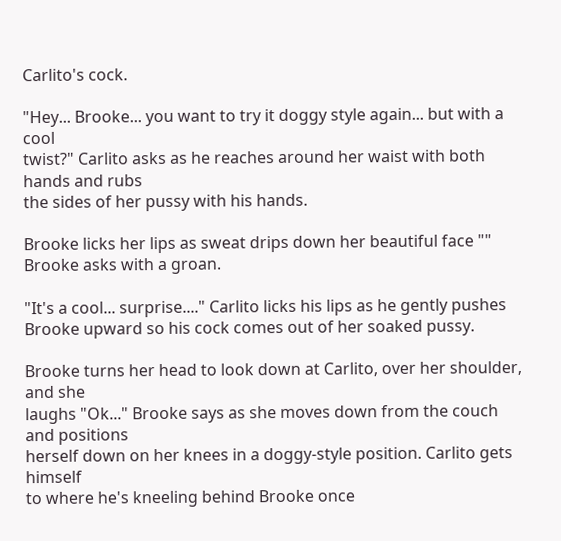Carlito's cock.

"Hey... Brooke... you want to try it doggy style again... but with a cool
twist?" Carlito asks as he reaches around her waist with both hands and rubs
the sides of her pussy with his hands.

Brooke licks her lips as sweat drips down her beautiful face ""
Brooke asks with a groan.

"It's a cool... surprise...." Carlito licks his lips as he gently pushes
Brooke upward so his cock comes out of her soaked pussy.

Brooke turns her head to look down at Carlito, over her shoulder, and she
laughs "Ok..." Brooke says as she moves down from the couch and positions
herself down on her knees in a doggy-style position. Carlito gets himself
to where he's kneeling behind Brooke once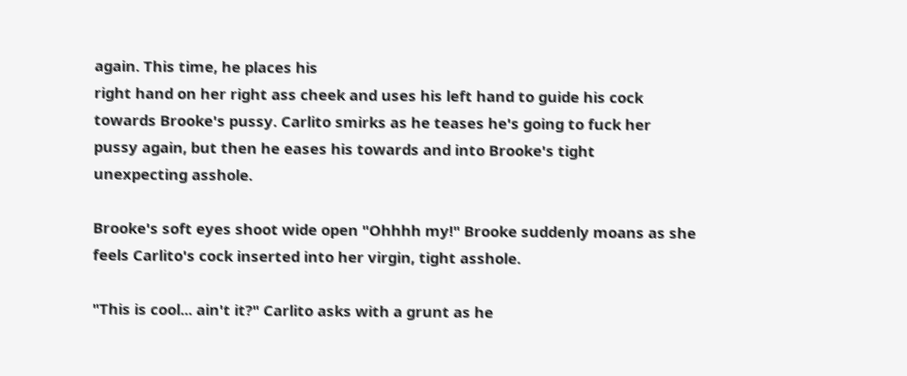again. This time, he places his
right hand on her right ass cheek and uses his left hand to guide his cock
towards Brooke's pussy. Carlito smirks as he teases he's going to fuck her
pussy again, but then he eases his towards and into Brooke's tight
unexpecting asshole.

Brooke's soft eyes shoot wide open "Ohhhh my!" Brooke suddenly moans as she
feels Carlito's cock inserted into her virgin, tight asshole.

"This is cool... ain't it?" Carlito asks with a grunt as he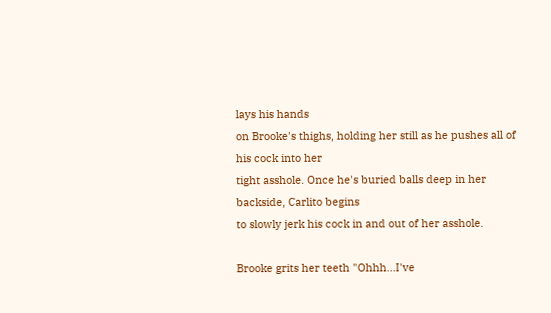lays his hands
on Brooke's thighs, holding her still as he pushes all of his cock into her
tight asshole. Once he's buried balls deep in her backside, Carlito begins
to slowly jerk his cock in and out of her asshole.

Brooke grits her teeth "Ohhh...I've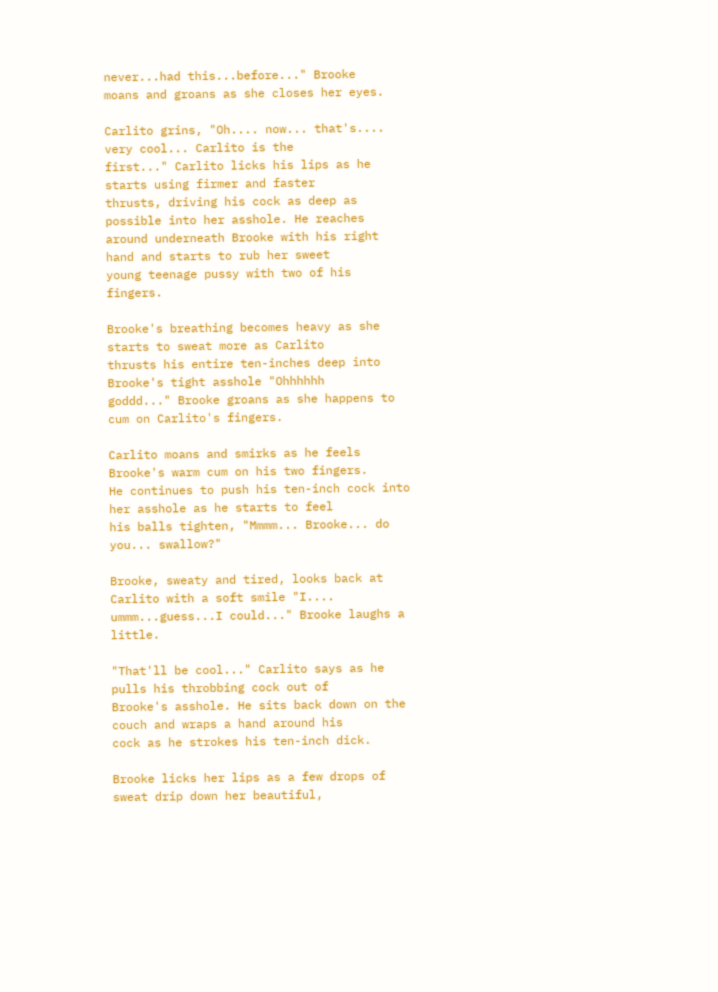never...had this...before..." Brooke
moans and groans as she closes her eyes.

Carlito grins, "Oh.... now... that's.... very cool... Carlito is the
first..." Carlito licks his lips as he starts using firmer and faster
thrusts, driving his cock as deep as possible into her asshole. He reaches
around underneath Brooke with his right hand and starts to rub her sweet
young teenage pussy with two of his fingers.

Brooke's breathing becomes heavy as she starts to sweat more as Carlito
thrusts his entire ten-inches deep into Brooke's tight asshole "Ohhhhhh
goddd..." Brooke groans as she happens to cum on Carlito's fingers.

Carlito moans and smirks as he feels Brooke's warm cum on his two fingers.
He continues to push his ten-inch cock into her asshole as he starts to feel
his balls tighten, "Mmmm... Brooke... do you... swallow?"

Brooke, sweaty and tired, looks back at Carlito with a soft smile "I....
ummm...guess...I could..." Brooke laughs a little.

"That'll be cool..." Carlito says as he pulls his throbbing cock out of
Brooke's asshole. He sits back down on the couch and wraps a hand around his
cock as he strokes his ten-inch dick.

Brooke licks her lips as a few drops of sweat drip down her beautiful,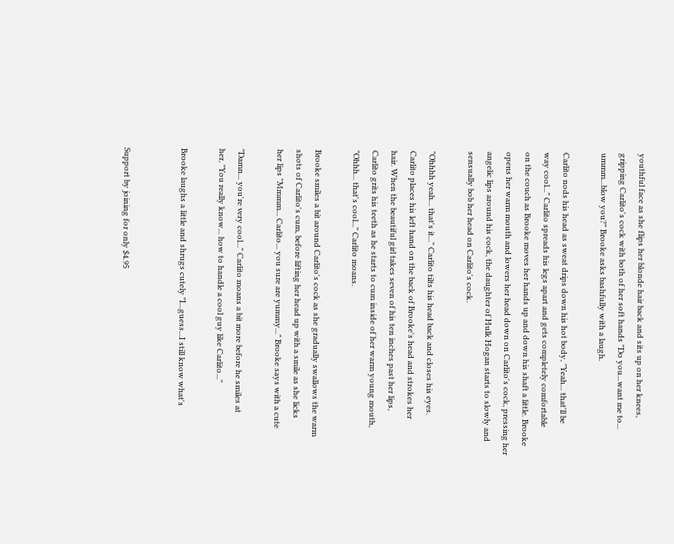youthful face as she flips her blonde hair back and sits up on her knees,
gripping Carlito's cock with both of her soft hands "Do you...want me to...
ummm...blow you?" Brooke asks bashfully with a laugh.

Carlito nods his head as sweat drips down his hot body, "Yeah... that'll be
way cool..." Carlito spreads his legs apart and gets completely comfortable
on the couch as Brooke moves her hands up and down his shaft a little. Brooke
opens her warm mouth and lowers her head down on Carlito's cock, pressing her
angelic lips around his cock, the daughter of Hulk Hogan starts to slowly and
sensually bob her head on Carlito's cock.

"Ohhhh yeah... that's it..." Carlito tilts his head back and closes his eyes.
Carlito places his left hand on the back of Brooke's head and strokes her
hair. When the beautiful girl takes seven of his ten inches past her lips,
Carlito grits his teeth as he starts to cum inside of her warm young mouth,
"Ohhh... that's cool..." Carlito moans.

Brooke smiles a bit around Carlito's cock as she gradually swallows the warm
shots of Carlito's cum, before lifting her head up with a smile as she licks
her lips "Mmmm... Carlito... you sure are yummy..." Brooke says with a cute

"Damn... you're very cool..." Carlito moans a bit more before he smiles at
her, "You really know... how to handle a cool guy like Carlito..."

Brooke laughs a little and shrugs cutely "I...guess...I still know what's


Support by joining for only $4.95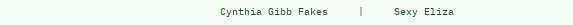Cynthia Gibb Fakes     |     Sexy Eliza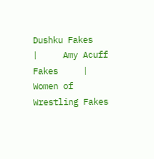Dushku Fakes     |     Amy Acuff Fakes     |     Women of Wrestling Fakes